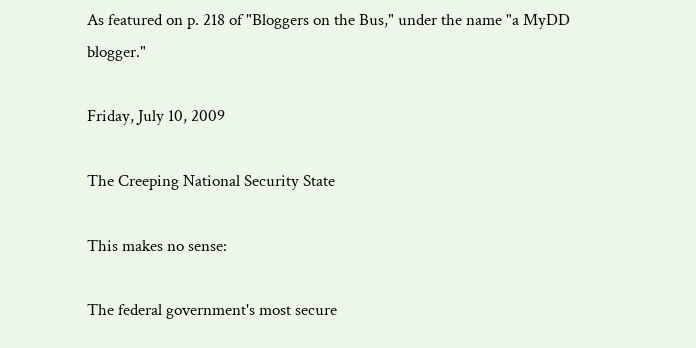As featured on p. 218 of "Bloggers on the Bus," under the name "a MyDD blogger."

Friday, July 10, 2009

The Creeping National Security State

This makes no sense:

The federal government's most secure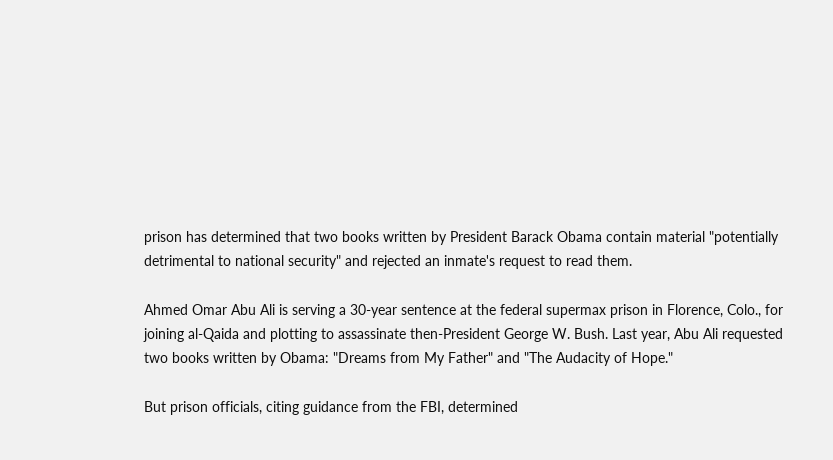prison has determined that two books written by President Barack Obama contain material "potentially detrimental to national security" and rejected an inmate's request to read them.

Ahmed Omar Abu Ali is serving a 30-year sentence at the federal supermax prison in Florence, Colo., for joining al-Qaida and plotting to assassinate then-President George W. Bush. Last year, Abu Ali requested two books written by Obama: "Dreams from My Father" and "The Audacity of Hope."

But prison officials, citing guidance from the FBI, determined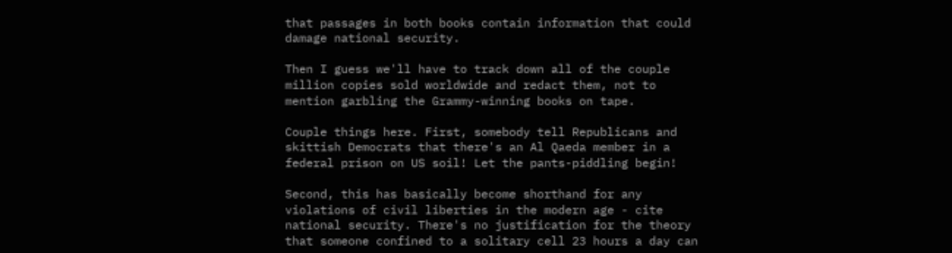that passages in both books contain information that could damage national security.

Then I guess we'll have to track down all of the couple million copies sold worldwide and redact them, not to mention garbling the Grammy-winning books on tape.

Couple things here. First, somebody tell Republicans and skittish Democrats that there's an Al Qaeda member in a federal prison on US soil! Let the pants-piddling begin!

Second, this has basically become shorthand for any violations of civil liberties in the modern age - cite national security. There's no justification for the theory that someone confined to a solitary cell 23 hours a day can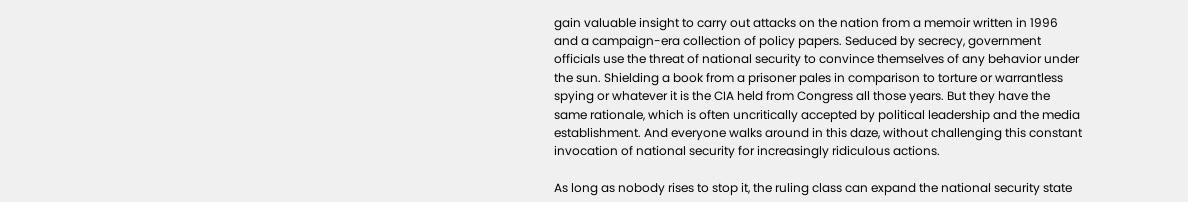gain valuable insight to carry out attacks on the nation from a memoir written in 1996 and a campaign-era collection of policy papers. Seduced by secrecy, government officials use the threat of national security to convince themselves of any behavior under the sun. Shielding a book from a prisoner pales in comparison to torture or warrantless spying or whatever it is the CIA held from Congress all those years. But they have the same rationale, which is often uncritically accepted by political leadership and the media establishment. And everyone walks around in this daze, without challenging this constant invocation of national security for increasingly ridiculous actions.

As long as nobody rises to stop it, the ruling class can expand the national security state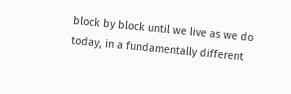block by block until we live as we do today, in a fundamentally different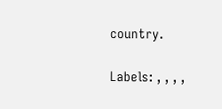country.

Labels: , , , ,